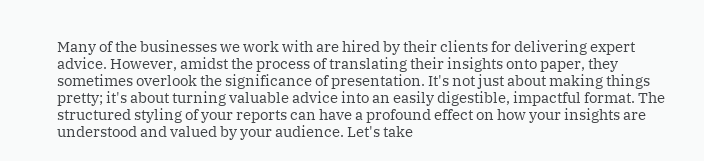Many of the businesses we work with are hired by their clients for delivering expert advice. However, amidst the process of translating their insights onto paper, they sometimes overlook the significance of presentation. It's not just about making things pretty; it's about turning valuable advice into an easily digestible, impactful format. The structured styling of your reports can have a profound effect on how your insights are understood and valued by your audience. Let's take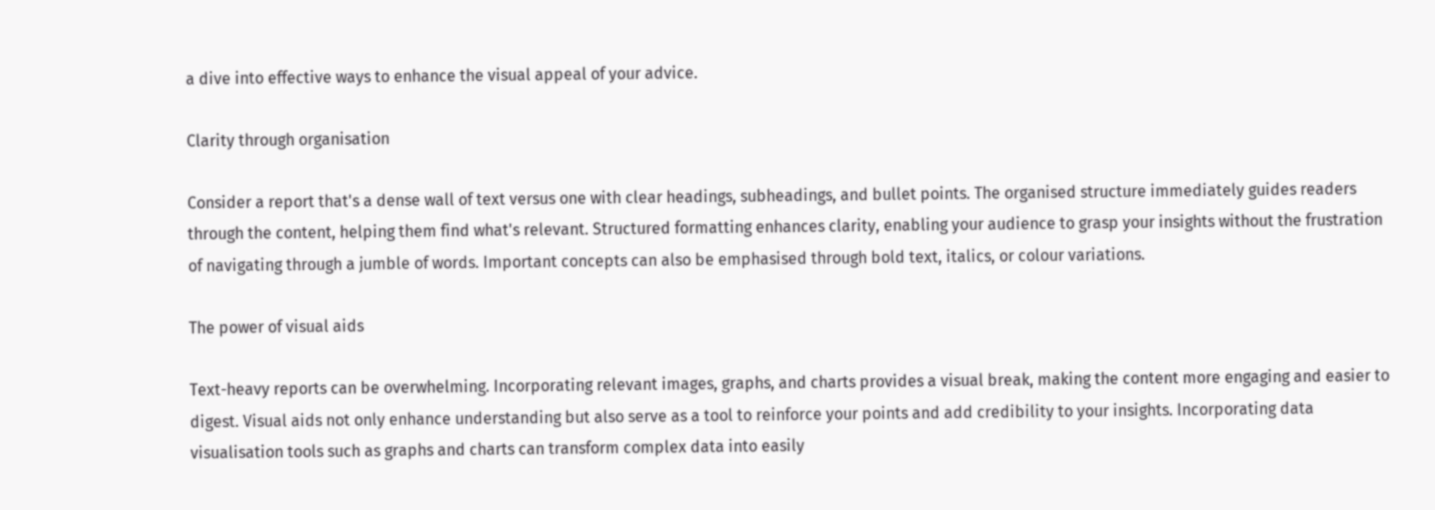a dive into effective ways to enhance the visual appeal of your advice.

Clarity through organisation

Consider a report that's a dense wall of text versus one with clear headings, subheadings, and bullet points. The organised structure immediately guides readers through the content, helping them find what's relevant. Structured formatting enhances clarity, enabling your audience to grasp your insights without the frustration of navigating through a jumble of words. Important concepts can also be emphasised through bold text, italics, or colour variations.

The power of visual aids

Text-heavy reports can be overwhelming. Incorporating relevant images, graphs, and charts provides a visual break, making the content more engaging and easier to digest. Visual aids not only enhance understanding but also serve as a tool to reinforce your points and add credibility to your insights. Incorporating data visualisation tools such as graphs and charts can transform complex data into easily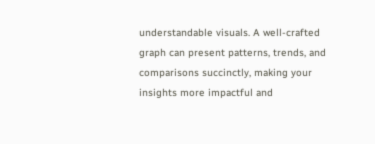understandable visuals. A well-crafted graph can present patterns, trends, and comparisons succinctly, making your insights more impactful and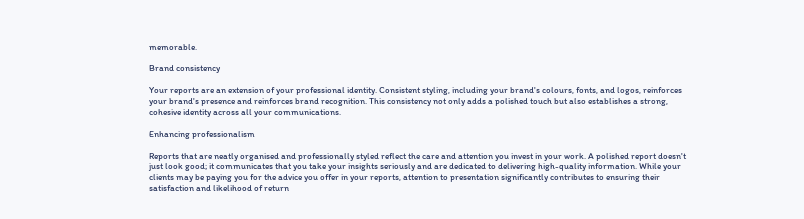memorable.

Brand consistency

Your reports are an extension of your professional identity. Consistent styling, including your brand's colours, fonts, and logos, reinforces your brand's presence and reinforces brand recognition. This consistency not only adds a polished touch but also establishes a strong, cohesive identity across all your communications.

Enhancing professionalism

Reports that are neatly organised and professionally styled reflect the care and attention you invest in your work. A polished report doesn't just look good; it communicates that you take your insights seriously and are dedicated to delivering high-quality information. While your clients may be paying you for the advice you offer in your reports, attention to presentation significantly contributes to ensuring their satisfaction and likelihood of return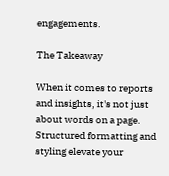engagements.

The Takeaway

When it comes to reports and insights, it's not just about words on a page. Structured formatting and styling elevate your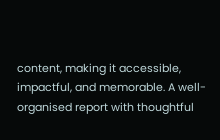content, making it accessible, impactful, and memorable. A well-organised report with thoughtful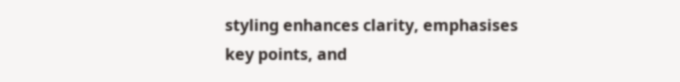styling enhances clarity, emphasises key points, and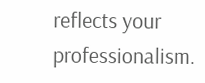reflects your professionalism.